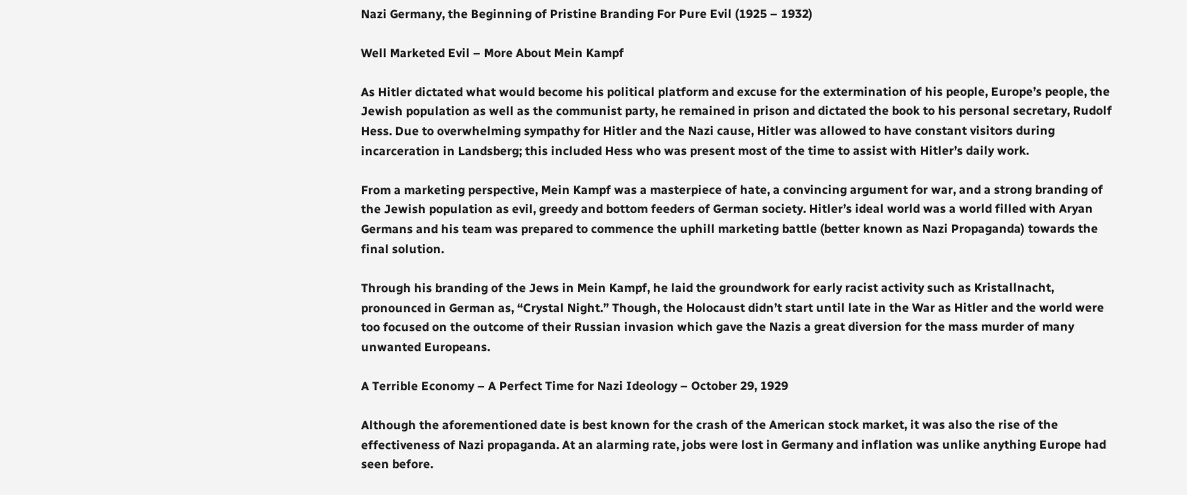Nazi Germany, the Beginning of Pristine Branding For Pure Evil (1925 – 1932)

Well Marketed Evil – More About Mein Kampf

As Hitler dictated what would become his political platform and excuse for the extermination of his people, Europe’s people, the Jewish population as well as the communist party, he remained in prison and dictated the book to his personal secretary, Rudolf Hess. Due to overwhelming sympathy for Hitler and the Nazi cause, Hitler was allowed to have constant visitors during incarceration in Landsberg; this included Hess who was present most of the time to assist with Hitler’s daily work.

From a marketing perspective, Mein Kampf was a masterpiece of hate, a convincing argument for war, and a strong branding of the Jewish population as evil, greedy and bottom feeders of German society. Hitler’s ideal world was a world filled with Aryan Germans and his team was prepared to commence the uphill marketing battle (better known as Nazi Propaganda) towards the final solution.

Through his branding of the Jews in Mein Kampf, he laid the groundwork for early racist activity such as Kristallnacht, pronounced in German as, “Crystal Night.” Though, the Holocaust didn’t start until late in the War as Hitler and the world were too focused on the outcome of their Russian invasion which gave the Nazis a great diversion for the mass murder of many unwanted Europeans.

A Terrible Economy – A Perfect Time for Nazi Ideology – October 29, 1929

Although the aforementioned date is best known for the crash of the American stock market, it was also the rise of the effectiveness of Nazi propaganda. At an alarming rate, jobs were lost in Germany and inflation was unlike anything Europe had seen before.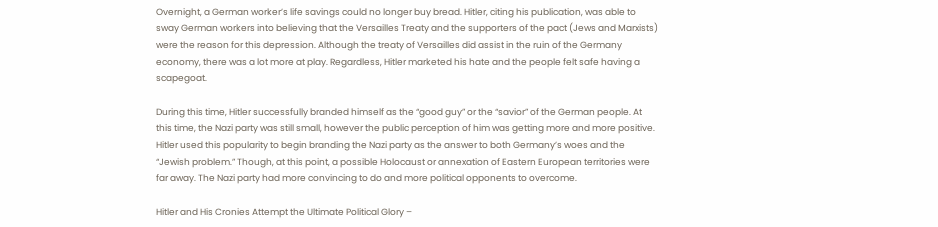Overnight, a German worker’s life savings could no longer buy bread. Hitler, citing his publication, was able to sway German workers into believing that the Versailles Treaty and the supporters of the pact (Jews and Marxists) were the reason for this depression. Although the treaty of Versailles did assist in the ruin of the Germany economy, there was a lot more at play. Regardless, Hitler marketed his hate and the people felt safe having a scapegoat.

During this time, Hitler successfully branded himself as the “good guy” or the “savior” of the German people. At this time, the Nazi party was still small, however the public perception of him was getting more and more positive. Hitler used this popularity to begin branding the Nazi party as the answer to both Germany’s woes and the “Jewish problem.” Though, at this point, a possible Holocaust or annexation of Eastern European territories were far away. The Nazi party had more convincing to do and more political opponents to overcome.

Hitler and His Cronies Attempt the Ultimate Political Glory –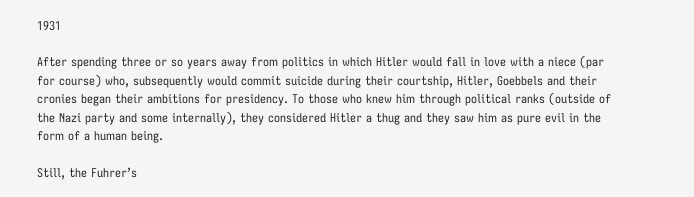1931

After spending three or so years away from politics in which Hitler would fall in love with a niece (par for course) who, subsequently would commit suicide during their courtship, Hitler, Goebbels and their cronies began their ambitions for presidency. To those who knew him through political ranks (outside of the Nazi party and some internally), they considered Hitler a thug and they saw him as pure evil in the form of a human being.

Still, the Fuhrer’s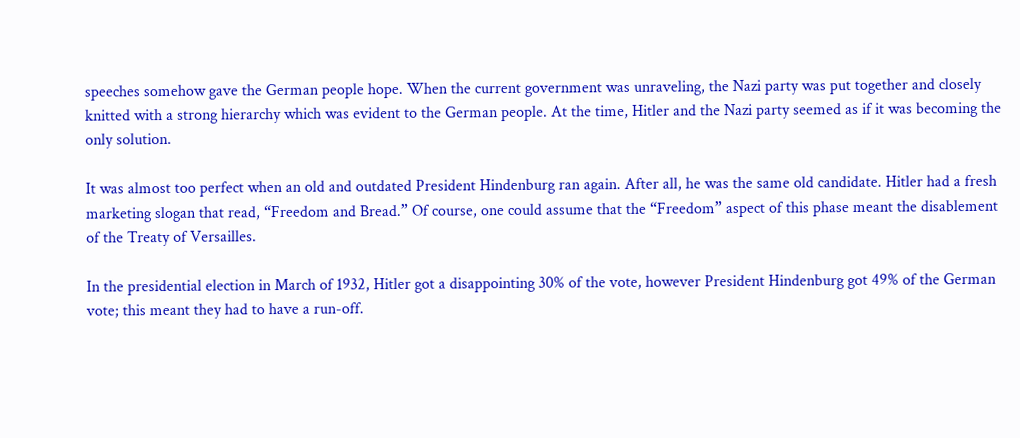speeches somehow gave the German people hope. When the current government was unraveling, the Nazi party was put together and closely knitted with a strong hierarchy which was evident to the German people. At the time, Hitler and the Nazi party seemed as if it was becoming the only solution.

It was almost too perfect when an old and outdated President Hindenburg ran again. After all, he was the same old candidate. Hitler had a fresh marketing slogan that read, “Freedom and Bread.” Of course, one could assume that the “Freedom” aspect of this phase meant the disablement of the Treaty of Versailles.

In the presidential election in March of 1932, Hitler got a disappointing 30% of the vote, however President Hindenburg got 49% of the German vote; this meant they had to have a run-off.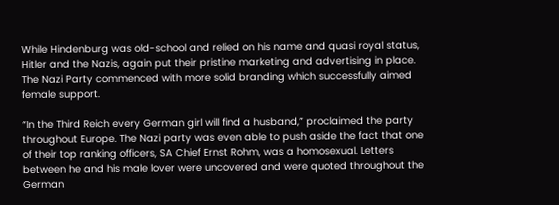While Hindenburg was old-school and relied on his name and quasi royal status, Hitler and the Nazis, again put their pristine marketing and advertising in place. The Nazi Party commenced with more solid branding which successfully aimed female support.

“In the Third Reich every German girl will find a husband,” proclaimed the party throughout Europe. The Nazi party was even able to push aside the fact that one of their top ranking officers, SA Chief Ernst Rohm, was a homosexual. Letters between he and his male lover were uncovered and were quoted throughout the German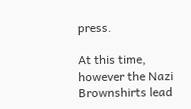press.

At this time, however the Nazi Brownshirts lead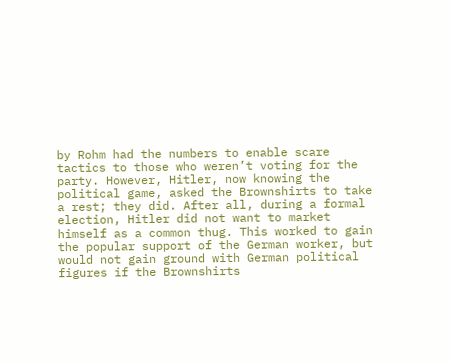by Rohm had the numbers to enable scare tactics to those who weren’t voting for the party. However, Hitler, now knowing the political game, asked the Brownshirts to take a rest; they did. After all, during a formal election, Hitler did not want to market himself as a common thug. This worked to gain the popular support of the German worker, but would not gain ground with German political figures if the Brownshirts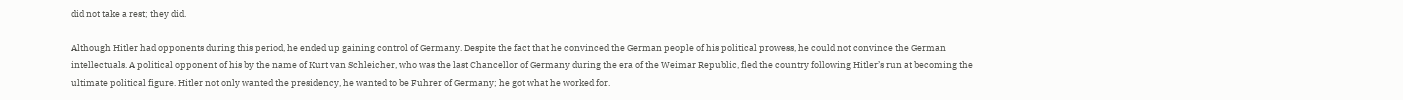did not take a rest; they did.

Although Hitler had opponents during this period, he ended up gaining control of Germany. Despite the fact that he convinced the German people of his political prowess, he could not convince the German intellectuals. A political opponent of his by the name of Kurt van Schleicher, who was the last Chancellor of Germany during the era of the Weimar Republic, fled the country following Hitler’s run at becoming the ultimate political figure. Hitler not only wanted the presidency, he wanted to be Fuhrer of Germany; he got what he worked for.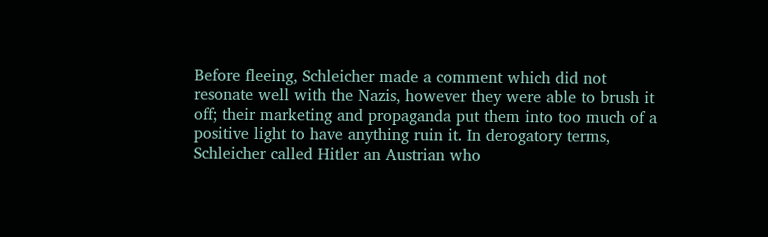Before fleeing, Schleicher made a comment which did not resonate well with the Nazis, however they were able to brush it off; their marketing and propaganda put them into too much of a positive light to have anything ruin it. In derogatory terms, Schleicher called Hitler an Austrian who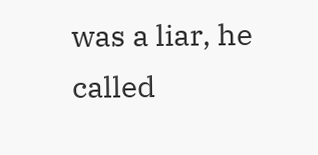was a liar, he called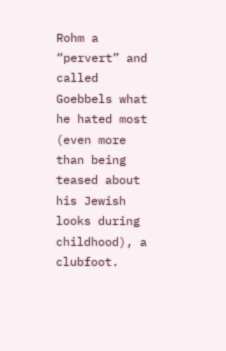Rohm a “pervert” and called Goebbels what he hated most (even more than being teased about his Jewish looks during childhood), a clubfoot.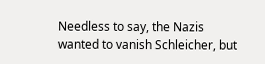Needless to say, the Nazis wanted to vanish Schleicher, but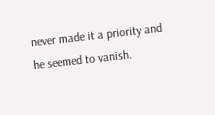never made it a priority and he seemed to vanish.